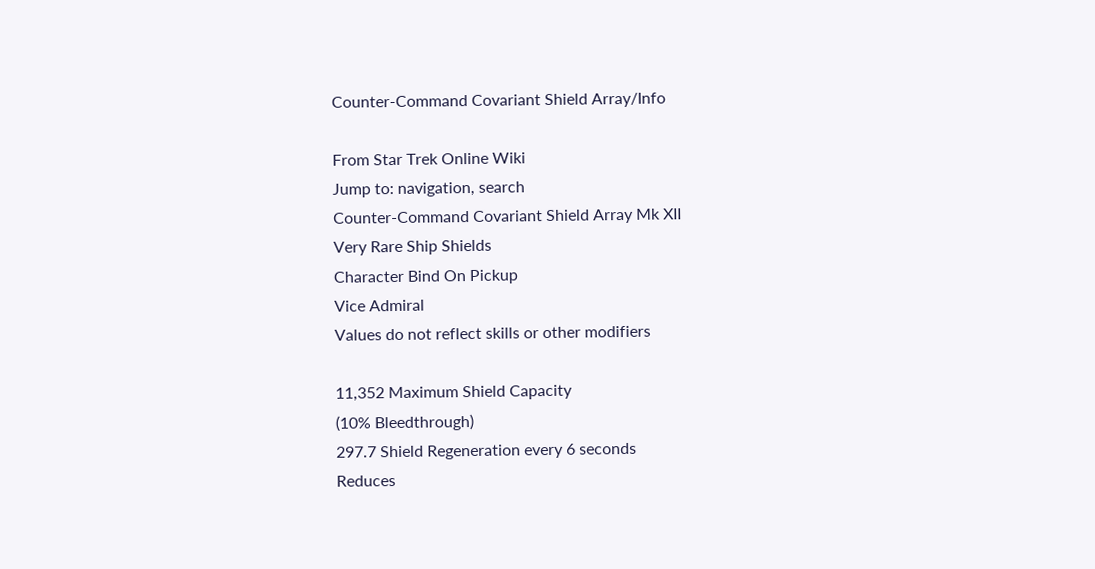Counter-Command Covariant Shield Array/Info

From Star Trek Online Wiki
Jump to: navigation, search
Counter-Command Covariant Shield Array Mk XII
Very Rare Ship Shields
Character Bind On Pickup
Vice Admiral
Values do not reflect skills or other modifiers

11,352 Maximum Shield Capacity
(10% Bleedthrough)
297.7 Shield Regeneration every 6 seconds
Reduces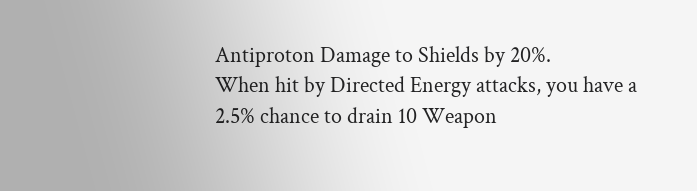Antiproton Damage to Shields by 20%.
When hit by Directed Energy attacks, you have a 2.5% chance to drain 10 Weapon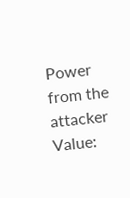Power from the attacker
Value: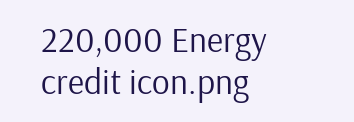220,000 Energy credit icon.png